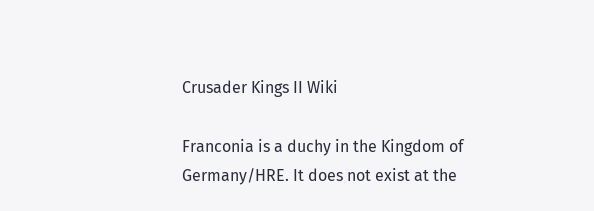Crusader Kings II Wiki

Franconia is a duchy in the Kingdom of Germany/HRE. It does not exist at the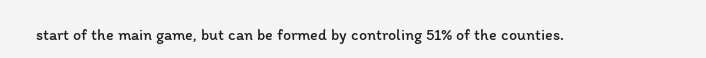start of the main game, but can be formed by controling 51% of the counties.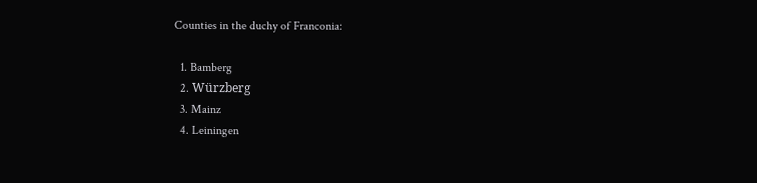Counties in the duchy of Franconia:

  1. Bamberg
  2. Würzberg
  3. Mainz
  4. Leiningen